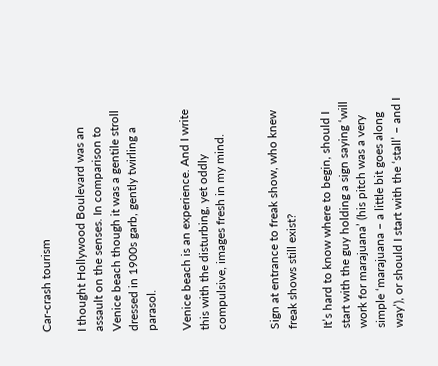Car-crash tourism

I thought Hollywood Boulevard was an assault on the senses. In comparison to Venice beach though it was a gentile stroll dressed in 1900s garb, gently twirling a parasol.

Venice beach is an experience. And I write this with the disturbing, yet oddly compulsive, images fresh in my mind.


Sign at entrance to freak show, who knew freak shows still exist?

It’s hard to know where to begin, should I start with the guy holding a sign saying ‘will work for marajuana’ (his pitch was a very simple ‘marajuana – a little bit goes along way’), or should I start with the ‘stall’ – and I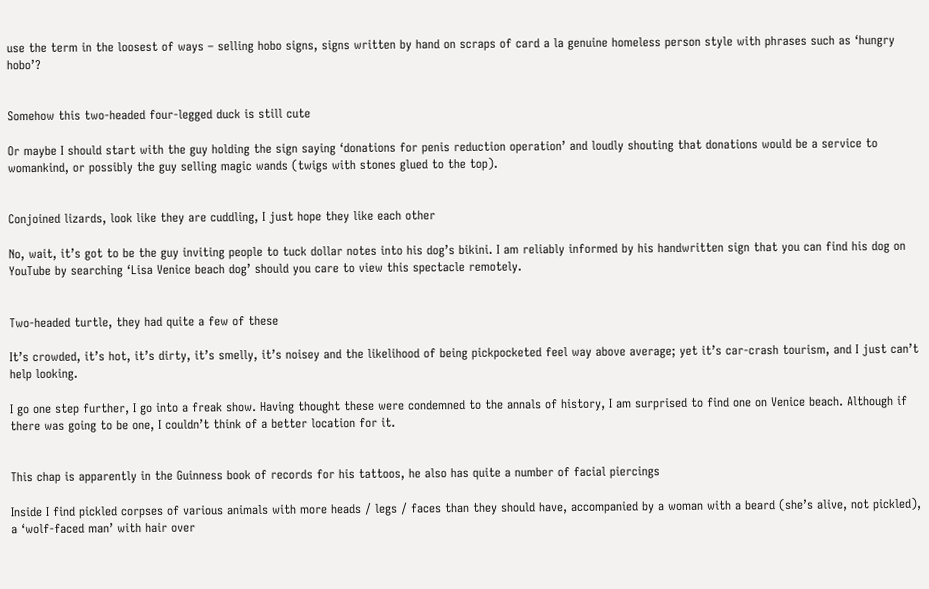use the term in the loosest of ways – selling hobo signs, signs written by hand on scraps of card a la genuine homeless person style with phrases such as ‘hungry hobo’?


Somehow this two-headed four-legged duck is still cute

Or maybe I should start with the guy holding the sign saying ‘donations for penis reduction operation’ and loudly shouting that donations would be a service to womankind, or possibly the guy selling magic wands (twigs with stones glued to the top).


Conjoined lizards, look like they are cuddling, I just hope they like each other

No, wait, it’s got to be the guy inviting people to tuck dollar notes into his dog’s bikini. I am reliably informed by his handwritten sign that you can find his dog on YouTube by searching ‘Lisa Venice beach dog’ should you care to view this spectacle remotely.


Two-headed turtle, they had quite a few of these

It’s crowded, it’s hot, it’s dirty, it’s smelly, it’s noisey and the likelihood of being pickpocketed feel way above average; yet it’s car-crash tourism, and I just can’t help looking.

I go one step further, I go into a freak show. Having thought these were condemned to the annals of history, I am surprised to find one on Venice beach. Although if there was going to be one, I couldn’t think of a better location for it.


This chap is apparently in the Guinness book of records for his tattoos, he also has quite a number of facial piercings

Inside I find pickled corpses of various animals with more heads / legs / faces than they should have, accompanied by a woman with a beard (she’s alive, not pickled), a ‘wolf-faced man’ with hair over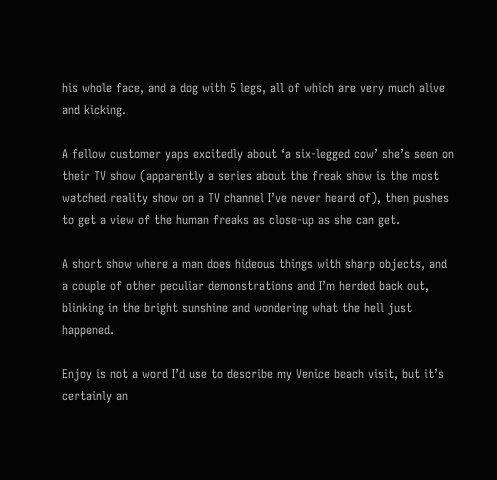his whole face, and a dog with 5 legs, all of which are very much alive and kicking.

A fellow customer yaps excitedly about ‘a six-legged cow’ she’s seen on their TV show (apparently a series about the freak show is the most watched reality show on a TV channel I’ve never heard of), then pushes to get a view of the human freaks as close-up as she can get.

A short show where a man does hideous things with sharp objects, and a couple of other peculiar demonstrations and I’m herded back out, blinking in the bright sunshine and wondering what the hell just happened.

Enjoy is not a word I’d use to describe my Venice beach visit, but it’s certainly an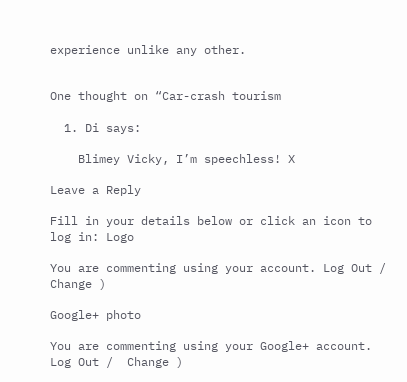experience unlike any other.


One thought on “Car-crash tourism

  1. Di says:

    Blimey Vicky, I’m speechless! X

Leave a Reply

Fill in your details below or click an icon to log in: Logo

You are commenting using your account. Log Out /  Change )

Google+ photo

You are commenting using your Google+ account. Log Out /  Change )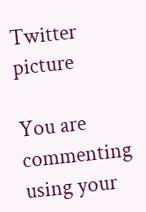Twitter picture

You are commenting using your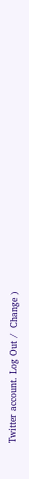Twitter account. Log Out /  Change )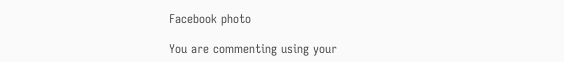Facebook photo

You are commenting using your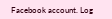Facebook account. Log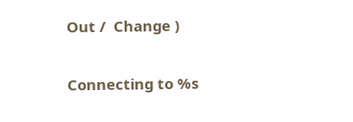Out /  Change )


Connecting to %s